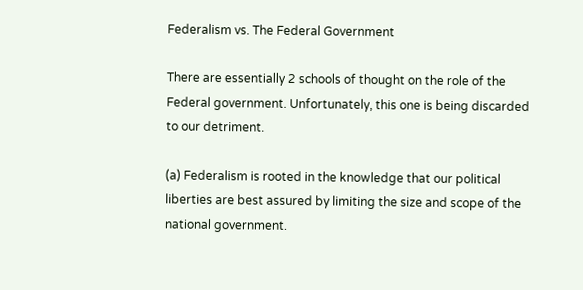Federalism vs. The Federal Government

There are essentially 2 schools of thought on the role of the Federal government. Unfortunately, this one is being discarded to our detriment.

(a) Federalism is rooted in the knowledge that our political liberties are best assured by limiting the size and scope of the national government.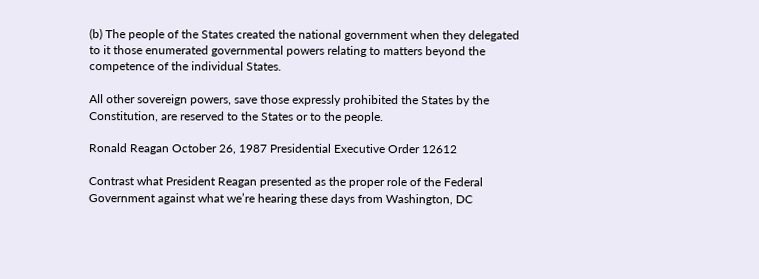(b) The people of the States created the national government when they delegated to it those enumerated governmental powers relating to matters beyond the competence of the individual States.

All other sovereign powers, save those expressly prohibited the States by the Constitution, are reserved to the States or to the people.

Ronald Reagan October 26, 1987 Presidential Executive Order 12612

Contrast what President Reagan presented as the proper role of the Federal Government against what we’re hearing these days from Washington, DC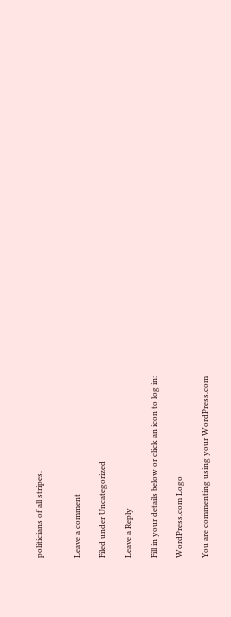politicians of all stripes.


Leave a comment

Filed under Uncategorized

Leave a Reply

Fill in your details below or click an icon to log in:

WordPress.com Logo

You are commenting using your WordPress.com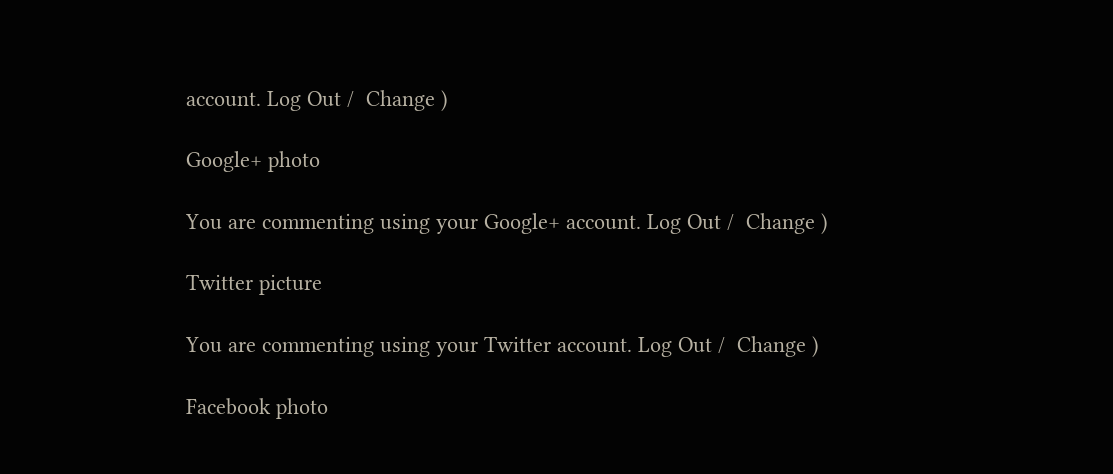account. Log Out /  Change )

Google+ photo

You are commenting using your Google+ account. Log Out /  Change )

Twitter picture

You are commenting using your Twitter account. Log Out /  Change )

Facebook photo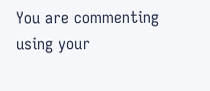You are commenting using your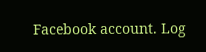Facebook account. Log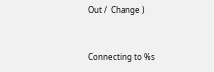Out /  Change )


Connecting to %s